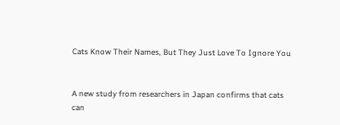Cats Know Their Names, But They Just Love To Ignore You


A new study from researchers in Japan confirms that cats can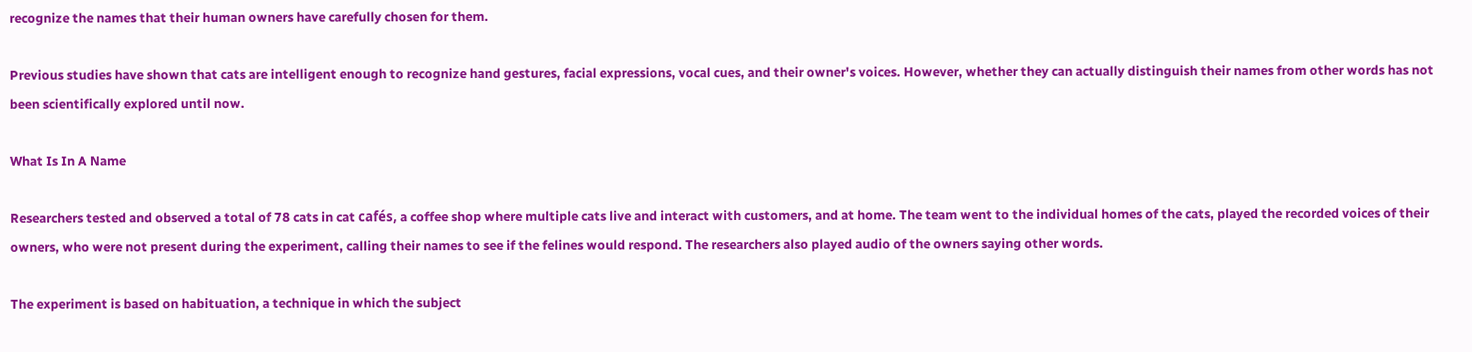recognize the names that their human owners have carefully chosen for them.

Previous studies have shown that cats are intelligent enough to recognize hand gestures, facial expressions, vocal cues, and their owner's voices. However, whether they can actually distinguish their names from other words has not been scientifically explored until now.

What Is In A Name

Researchers tested and observed a total of 78 cats in cat cafés, a coffee shop where multiple cats live and interact with customers, and at home. The team went to the individual homes of the cats, played the recorded voices of their owners, who were not present during the experiment, calling their names to see if the felines would respond. The researchers also played audio of the owners saying other words.

The experiment is based on habituation, a technique in which the subject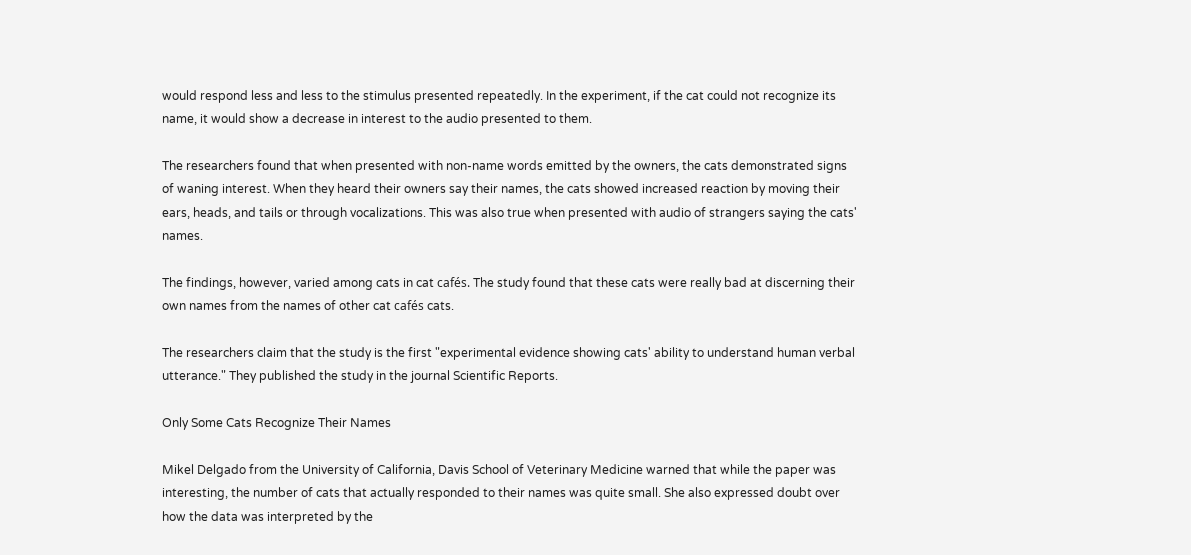would respond less and less to the stimulus presented repeatedly. In the experiment, if the cat could not recognize its name, it would show a decrease in interest to the audio presented to them.

The researchers found that when presented with non-name words emitted by the owners, the cats demonstrated signs of waning interest. When they heard their owners say their names, the cats showed increased reaction by moving their ears, heads, and tails or through vocalizations. This was also true when presented with audio of strangers saying the cats' names.

The findings, however, varied among cats in cat cafés. The study found that these cats were really bad at discerning their own names from the names of other cat cafés cats.

The researchers claim that the study is the first "experimental evidence showing cats' ability to understand human verbal utterance." They published the study in the journal Scientific Reports.

Only Some Cats Recognize Their Names

Mikel Delgado from the University of California, Davis School of Veterinary Medicine warned that while the paper was interesting, the number of cats that actually responded to their names was quite small. She also expressed doubt over how the data was interpreted by the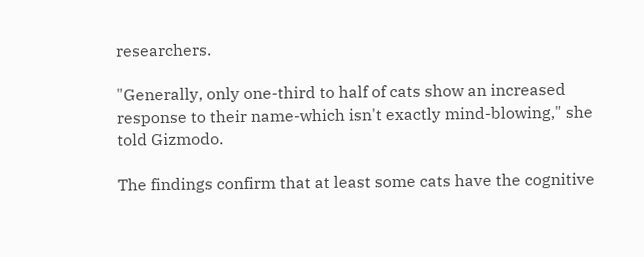researchers.

"Generally, only one-third to half of cats show an increased response to their name-which isn't exactly mind-blowing," she told Gizmodo.

The findings confirm that at least some cats have the cognitive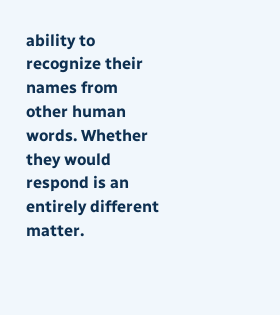ability to recognize their names from other human words. Whether they would respond is an entirely different matter.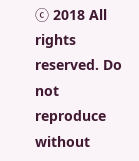ⓒ 2018 All rights reserved. Do not reproduce without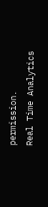permission.
Real Time Analytics